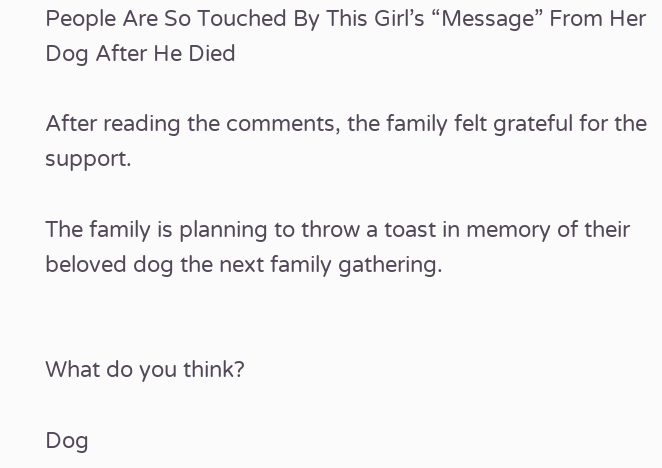People Are So Touched By This Girl’s “Message” From Her Dog After He Died

After reading the comments, the family felt grateful for the support.

The family is planning to throw a toast in memory of their beloved dog the next family gathering.


What do you think?

Dog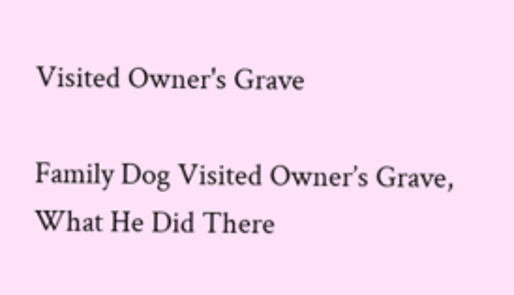Visited Owner's Grave

Family Dog Visited Owner’s Grave, What He Did There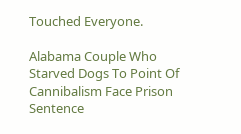Touched Everyone.

Alabama Couple Who Starved Dogs To Point Of Cannibalism Face Prison Sentence